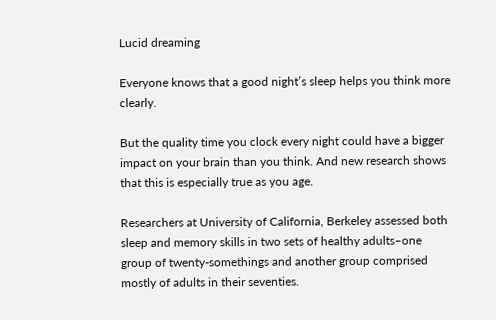Lucid dreaming

Everyone knows that a good night’s sleep helps you think more clearly.

But the quality time you clock every night could have a bigger impact on your brain than you think. And new research shows that this is especially true as you age.

Researchers at University of California, Berkeley assessed both sleep and memory skills in two sets of healthy adults–one group of twenty-somethings and another group comprised mostly of adults in their seventies.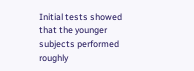Initial tests showed that the younger subjects performed roughly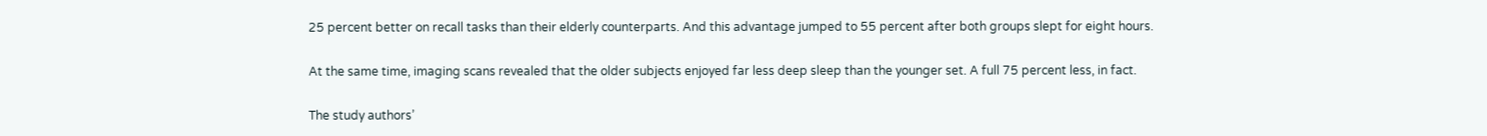25 percent better on recall tasks than their elderly counterparts. And this advantage jumped to 55 percent after both groups slept for eight hours.

At the same time, imaging scans revealed that the older subjects enjoyed far less deep sleep than the younger set. A full 75 percent less, in fact.

The study authors’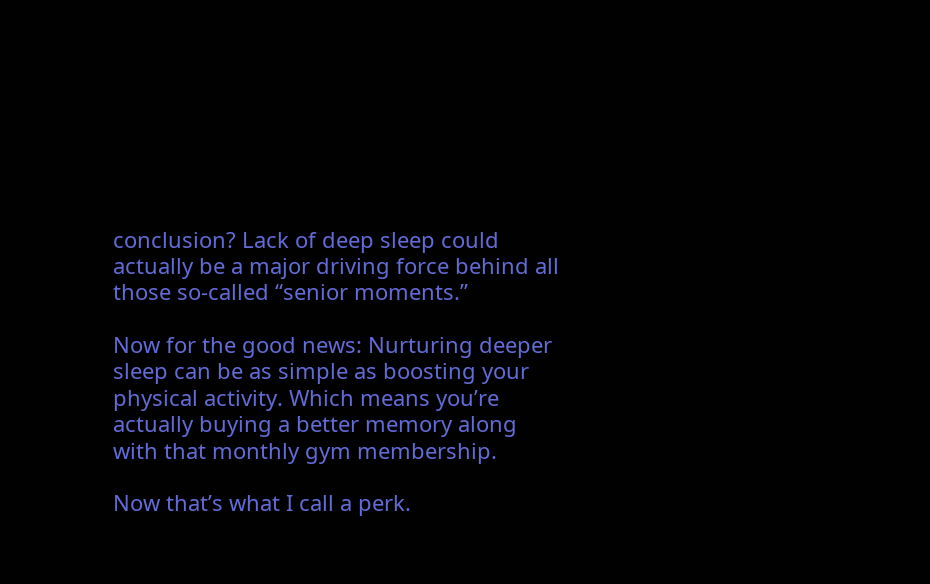conclusion? Lack of deep sleep could actually be a major driving force behind all those so-called “senior moments.”

Now for the good news: Nurturing deeper sleep can be as simple as boosting your physical activity. Which means you’re actually buying a better memory along with that monthly gym membership.

Now that’s what I call a perk.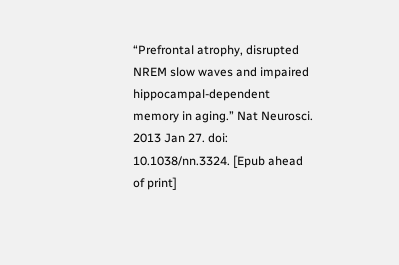“Prefrontal atrophy, disrupted NREM slow waves and impaired hippocampal-dependent memory in aging.” Nat Neurosci. 2013 Jan 27. doi: 10.1038/nn.3324. [Epub ahead of print]